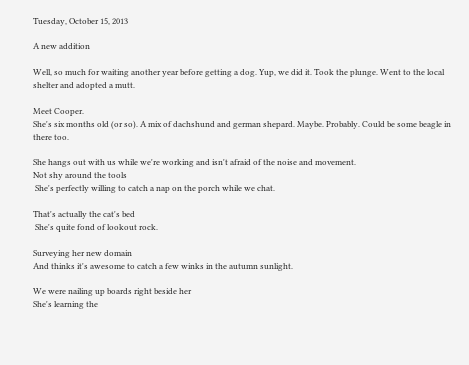Tuesday, October 15, 2013

A new addition

Well, so much for waiting another year before getting a dog. Yup, we did it. Took the plunge. Went to the local shelter and adopted a mutt.

Meet Cooper.
She's six months old (or so). A mix of dachshund and german shepard. Maybe. Probably. Could be some beagle in there too.

She hangs out with us while we're working and isn't afraid of the noise and movement.
Not shy around the tools
 She's perfectly willing to catch a nap on the porch while we chat.

That's actually the cat's bed
 She's quite fond of lookout rock.

Surveying her new domain
And thinks it's awesome to catch a few winks in the autumn sunlight.

We were nailing up boards right beside her
She's learning the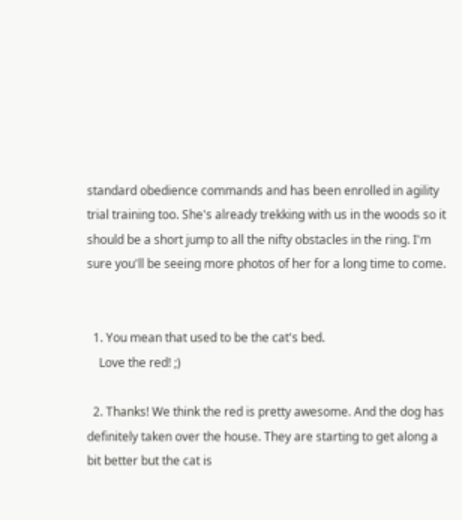standard obedience commands and has been enrolled in agility trial training too. She's already trekking with us in the woods so it should be a short jump to all the nifty obstacles in the ring. I'm sure you'll be seeing more photos of her for a long time to come.


  1. You mean that used to be the cat's bed.
    Love the red! ;)

  2. Thanks! We think the red is pretty awesome. And the dog has definitely taken over the house. They are starting to get along a bit better but the cat is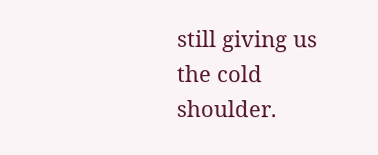still giving us the cold shoulder.